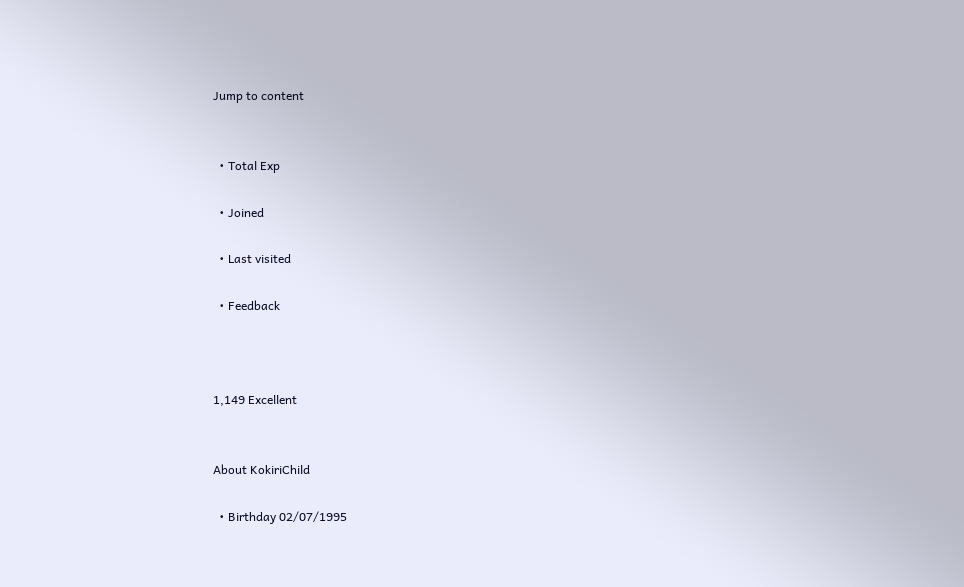Jump to content


  • Total Exp

  • Joined

  • Last visited

  • Feedback



1,149 Excellent


About KokiriChild

  • Birthday 02/07/1995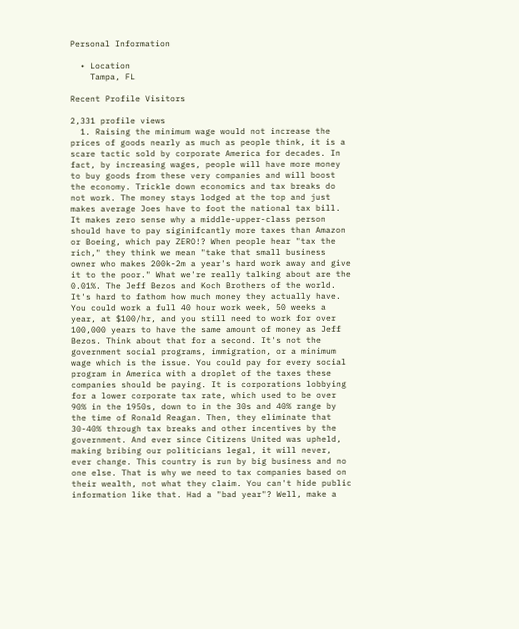Personal Information

  • Location
    Tampa, FL

Recent Profile Visitors

2,331 profile views
  1. Raising the minimum wage would not increase the prices of goods nearly as much as people think, it is a scare tactic sold by corporate America for decades. In fact, by increasing wages, people will have more money to buy goods from these very companies and will boost the economy. Trickle down economics and tax breaks do not work. The money stays lodged at the top and just makes average Joes have to foot the national tax bill. It makes zero sense why a middle-upper-class person should have to pay siginifcantly more taxes than Amazon or Boeing, which pay ZERO!? When people hear "tax the rich," they think we mean "take that small business owner who makes 200k-2m a year's hard work away and give it to the poor." What we're really talking about are the 0.01%. The Jeff Bezos and Koch Brothers of the world. It's hard to fathom how much money they actually have. You could work a full 40 hour work week, 50 weeks a year, at $100/hr, and you still need to work for over 100,000 years to have the same amount of money as Jeff Bezos. Think about that for a second. It's not the government social programs, immigration, or a minimum wage which is the issue. You could pay for every social program in America with a droplet of the taxes these companies should be paying. It is corporations lobbying for a lower corporate tax rate, which used to be over 90% in the 1950s, down to in the 30s and 40% range by the time of Ronald Reagan. Then, they eliminate that 30-40% through tax breaks and other incentives by the government. And ever since Citizens United was upheld, making bribing our politicians legal, it will never, ever change. This country is run by big business and no one else. That is why we need to tax companies based on their wealth, not what they claim. You can't hide public information like that. Had a "bad year"? Well, make a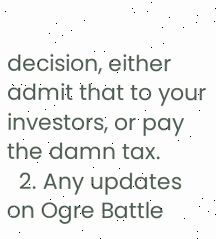decision, either admit that to your investors, or pay the damn tax.
  2. Any updates on Ogre Battle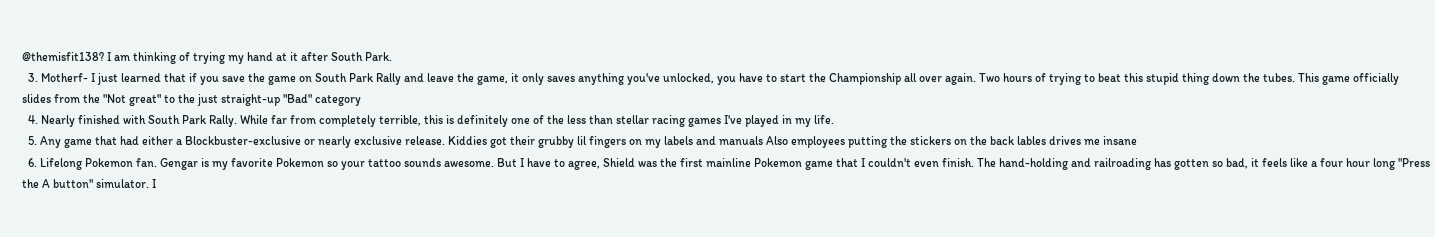@themisfit138? I am thinking of trying my hand at it after South Park.
  3. Motherf- I just learned that if you save the game on South Park Rally and leave the game, it only saves anything you've unlocked, you have to start the Championship all over again. Two hours of trying to beat this stupid thing down the tubes. This game officially slides from the "Not great" to the just straight-up "Bad" category
  4. Nearly finished with South Park Rally. While far from completely terrible, this is definitely one of the less than stellar racing games I've played in my life.
  5. Any game that had either a Blockbuster-exclusive or nearly exclusive release. Kiddies got their grubby lil fingers on my labels and manuals Also employees putting the stickers on the back lables drives me insane
  6. Lifelong Pokemon fan. Gengar is my favorite Pokemon so your tattoo sounds awesome. But I have to agree, Shield was the first mainline Pokemon game that I couldn't even finish. The hand-holding and railroading has gotten so bad, it feels like a four hour long "Press the A button" simulator. I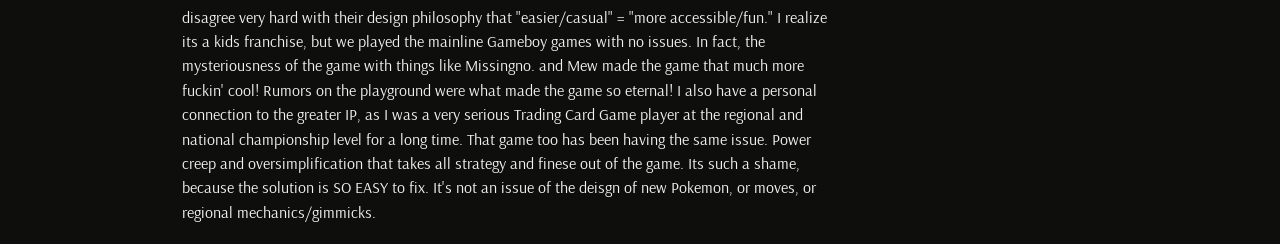disagree very hard with their design philosophy that "easier/casual" = "more accessible/fun." I realize its a kids franchise, but we played the mainline Gameboy games with no issues. In fact, the mysteriousness of the game with things like Missingno. and Mew made the game that much more fuckin' cool! Rumors on the playground were what made the game so eternal! I also have a personal connection to the greater IP, as I was a very serious Trading Card Game player at the regional and national championship level for a long time. That game too has been having the same issue. Power creep and oversimplification that takes all strategy and finese out of the game. Its such a shame, because the solution is SO EASY to fix. It's not an issue of the deisgn of new Pokemon, or moves, or regional mechanics/gimmicks.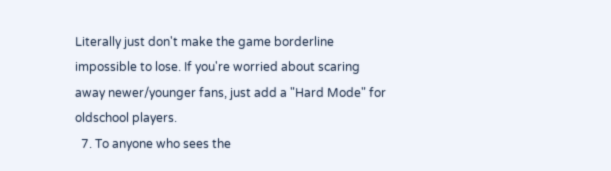Literally just don't make the game borderline impossible to lose. If you're worried about scaring away newer/younger fans, just add a "Hard Mode" for oldschool players.
  7. To anyone who sees the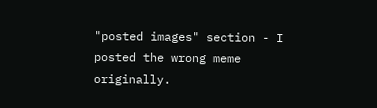"posted images" section - I posted the wrong meme originally.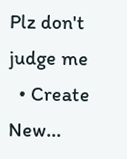Plz don't judge me
  • Create New...